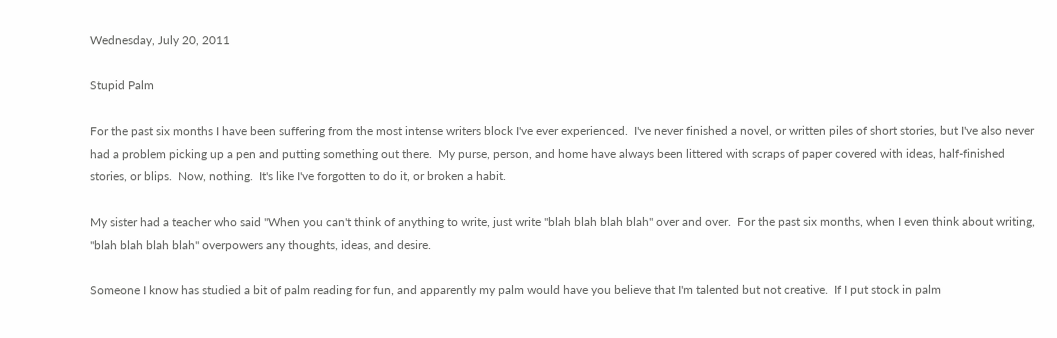Wednesday, July 20, 2011

Stupid Palm

For the past six months I have been suffering from the most intense writers block I've ever experienced.  I've never finished a novel, or written piles of short stories, but I've also never had a problem picking up a pen and putting something out there.  My purse, person, and home have always been littered with scraps of paper covered with ideas, half-finished stories, or blips.  Now, nothing.  It's like I've forgotten to do it, or broken a habit.

My sister had a teacher who said "When you can't think of anything to write, just write "blah blah blah blah" over and over.  For the past six months, when I even think about writing, "blah blah blah blah" overpowers any thoughts, ideas, and desire.

Someone I know has studied a bit of palm reading for fun, and apparently my palm would have you believe that I'm talented but not creative.  If I put stock in palm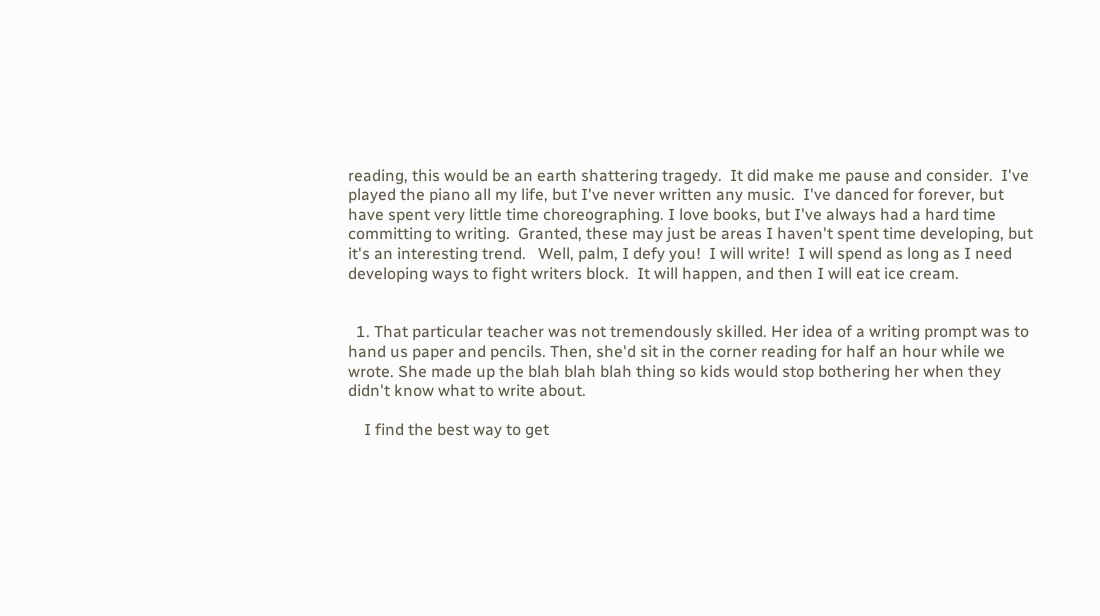reading, this would be an earth shattering tragedy.  It did make me pause and consider.  I've played the piano all my life, but I've never written any music.  I've danced for forever, but have spent very little time choreographing. I love books, but I've always had a hard time committing to writing.  Granted, these may just be areas I haven't spent time developing, but it's an interesting trend.   Well, palm, I defy you!  I will write!  I will spend as long as I need developing ways to fight writers block.  It will happen, and then I will eat ice cream.


  1. That particular teacher was not tremendously skilled. Her idea of a writing prompt was to hand us paper and pencils. Then, she'd sit in the corner reading for half an hour while we wrote. She made up the blah blah blah thing so kids would stop bothering her when they didn't know what to write about.

    I find the best way to get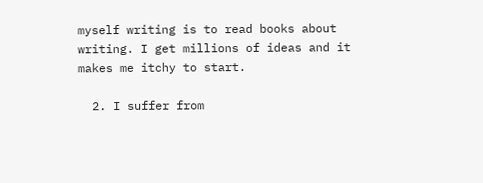myself writing is to read books about writing. I get millions of ideas and it makes me itchy to start.

  2. I suffer from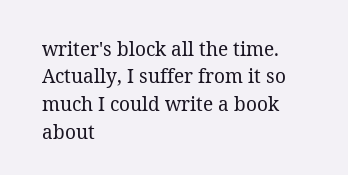writer's block all the time. Actually, I suffer from it so much I could write a book about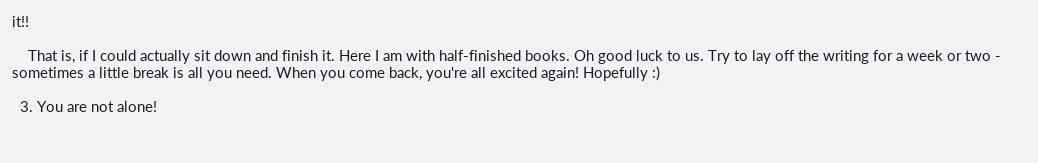it!!

    That is, if I could actually sit down and finish it. Here I am with half-finished books. Oh good luck to us. Try to lay off the writing for a week or two - sometimes a little break is all you need. When you come back, you're all excited again! Hopefully :)

  3. You are not alone!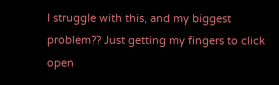I struggle with this, and my biggest problem?? Just getting my fingers to click open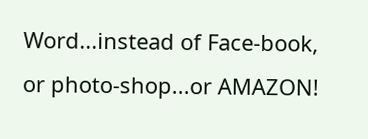Word...instead of Face-book, or photo-shop...or AMAZON!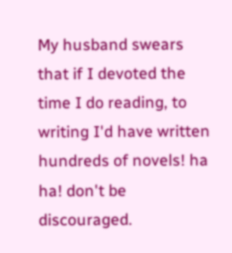My husband swears that if I devoted the time I do reading, to writing I'd have written hundreds of novels! ha ha! don't be discouraged.